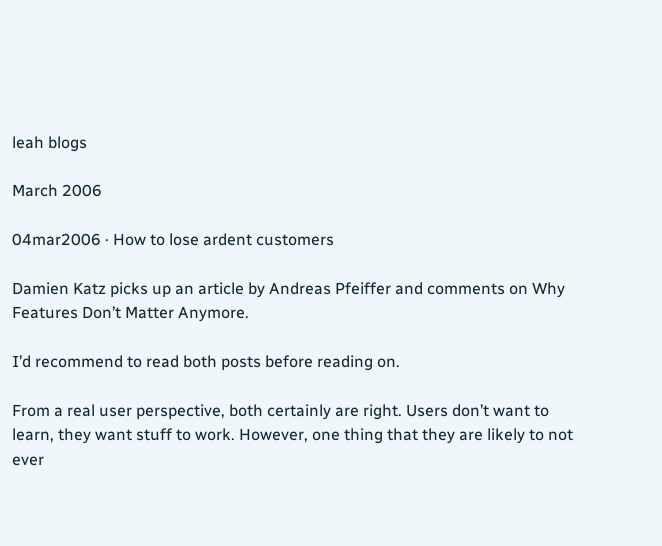leah blogs

March 2006

04mar2006 · How to lose ardent customers

Damien Katz picks up an article by Andreas Pfeiffer and comments on Why Features Don’t Matter Anymore.

I’d recommend to read both posts before reading on.

From a real user perspective, both certainly are right. Users don’t want to learn, they want stuff to work. However, one thing that they are likely to not ever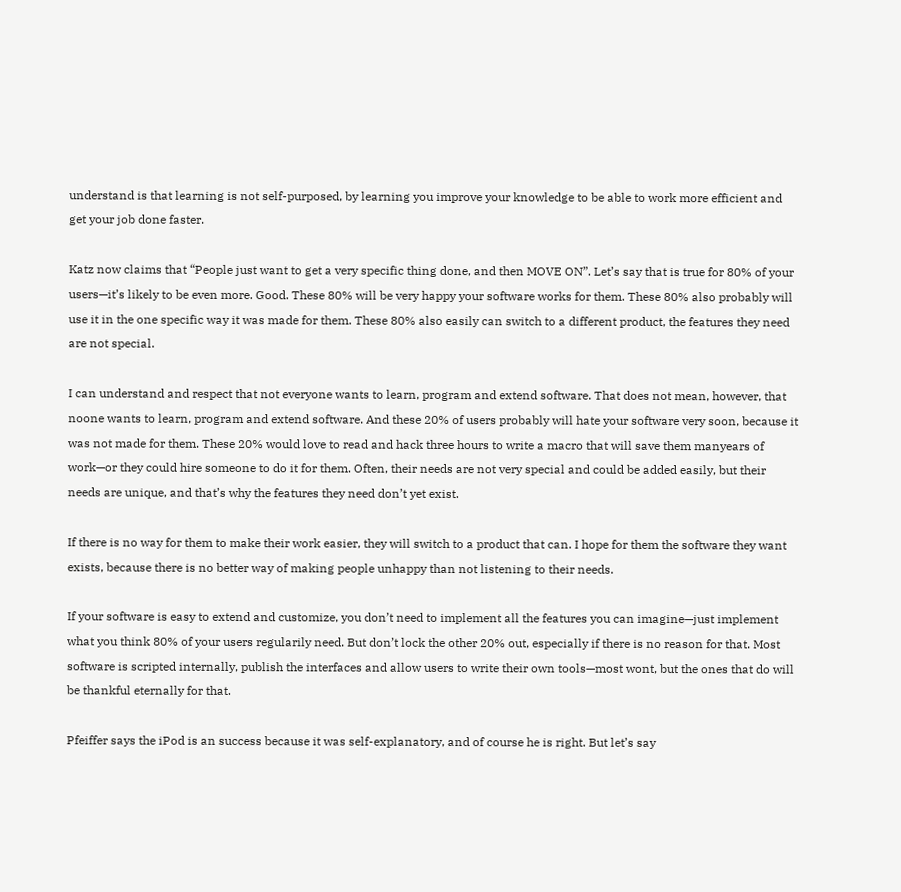understand is that learning is not self-purposed, by learning you improve your knowledge to be able to work more efficient and get your job done faster.

Katz now claims that “People just want to get a very specific thing done, and then MOVE ON”. Let’s say that is true for 80% of your users—it’s likely to be even more. Good. These 80% will be very happy your software works for them. These 80% also probably will use it in the one specific way it was made for them. These 80% also easily can switch to a different product, the features they need are not special.

I can understand and respect that not everyone wants to learn, program and extend software. That does not mean, however, that noone wants to learn, program and extend software. And these 20% of users probably will hate your software very soon, because it was not made for them. These 20% would love to read and hack three hours to write a macro that will save them manyears of work—or they could hire someone to do it for them. Often, their needs are not very special and could be added easily, but their needs are unique, and that’s why the features they need don’t yet exist.

If there is no way for them to make their work easier, they will switch to a product that can. I hope for them the software they want exists, because there is no better way of making people unhappy than not listening to their needs.

If your software is easy to extend and customize, you don’t need to implement all the features you can imagine—just implement what you think 80% of your users regularily need. But don’t lock the other 20% out, especially if there is no reason for that. Most software is scripted internally, publish the interfaces and allow users to write their own tools—most wont, but the ones that do will be thankful eternally for that.

Pfeiffer says the iPod is an success because it was self-explanatory, and of course he is right. But let’s say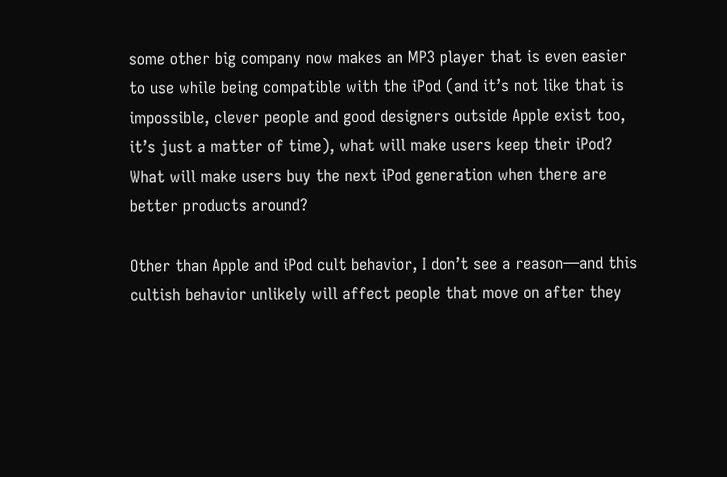some other big company now makes an MP3 player that is even easier to use while being compatible with the iPod (and it’s not like that is impossible, clever people and good designers outside Apple exist too, it’s just a matter of time), what will make users keep their iPod? What will make users buy the next iPod generation when there are better products around?

Other than Apple and iPod cult behavior, I don’t see a reason—and this cultish behavior unlikely will affect people that move on after they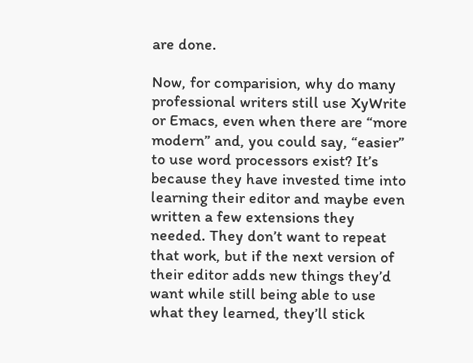are done.

Now, for comparision, why do many professional writers still use XyWrite or Emacs, even when there are “more modern” and, you could say, “easier” to use word processors exist? It’s because they have invested time into learning their editor and maybe even written a few extensions they needed. They don’t want to repeat that work, but if the next version of their editor adds new things they’d want while still being able to use what they learned, they’ll stick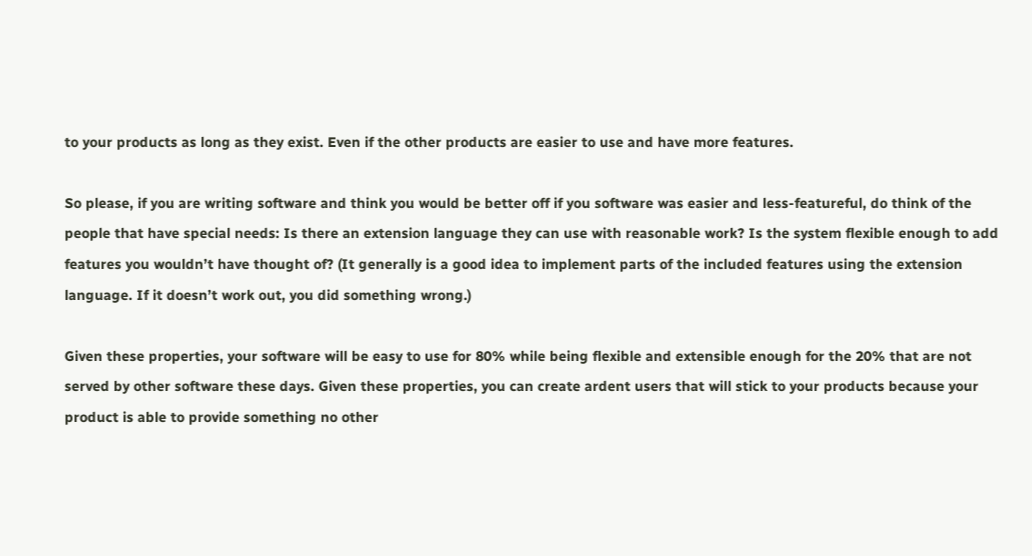to your products as long as they exist. Even if the other products are easier to use and have more features.

So please, if you are writing software and think you would be better off if you software was easier and less-featureful, do think of the people that have special needs: Is there an extension language they can use with reasonable work? Is the system flexible enough to add features you wouldn’t have thought of? (It generally is a good idea to implement parts of the included features using the extension language. If it doesn’t work out, you did something wrong.)

Given these properties, your software will be easy to use for 80% while being flexible and extensible enough for the 20% that are not served by other software these days. Given these properties, you can create ardent users that will stick to your products because your product is able to provide something no other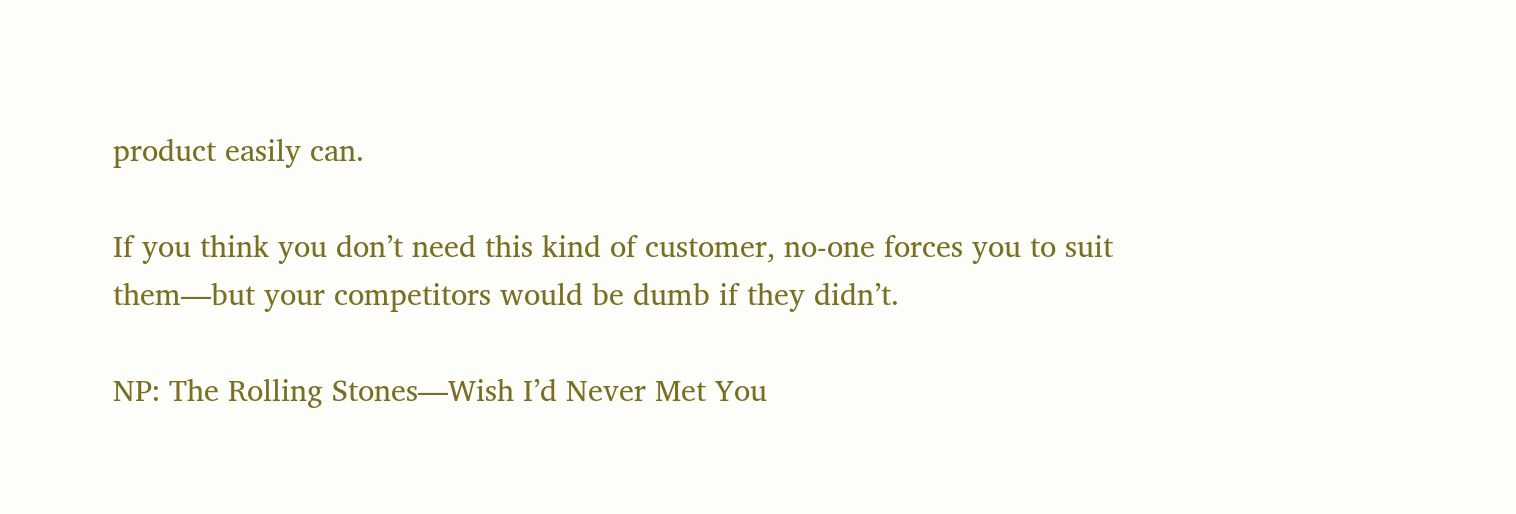product easily can.

If you think you don’t need this kind of customer, no-one forces you to suit them—but your competitors would be dumb if they didn’t.

NP: The Rolling Stones—Wish I’d Never Met You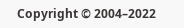Copyright © 2004–2022